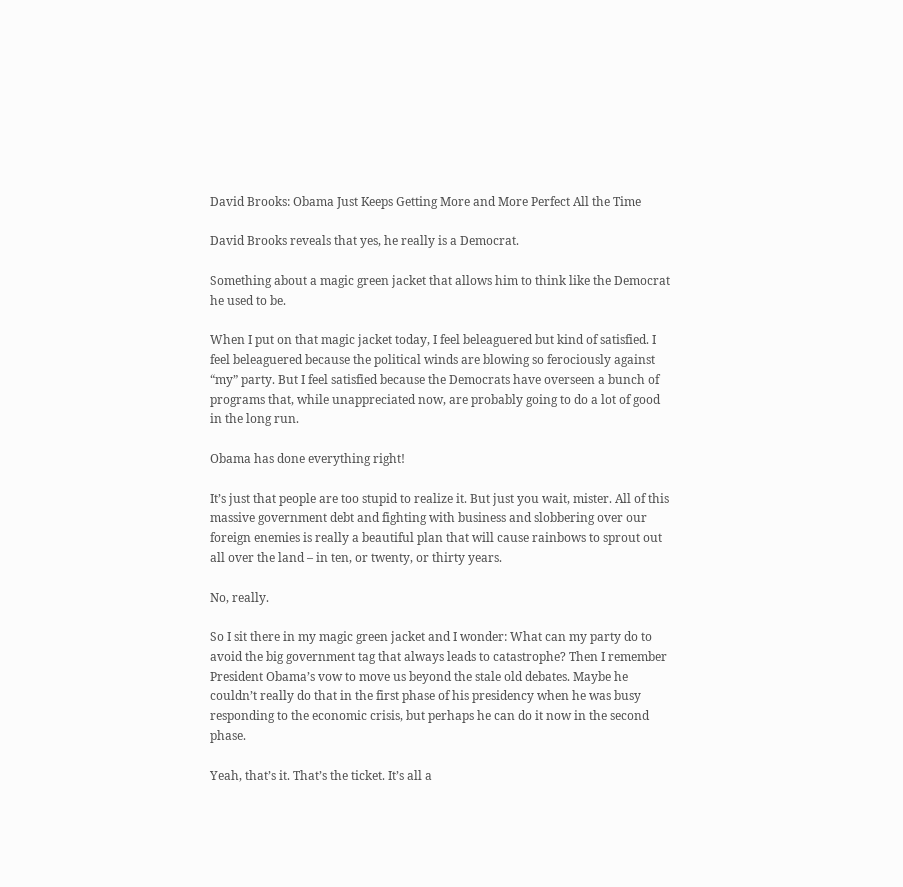David Brooks: Obama Just Keeps Getting More and More Perfect All the Time

David Brooks reveals that yes, he really is a Democrat.

Something about a magic green jacket that allows him to think like the Democrat he used to be.

When I put on that magic jacket today, I feel beleaguered but kind of satisfied. I feel beleaguered because the political winds are blowing so ferociously against “my” party. But I feel satisfied because the Democrats have overseen a bunch of programs that, while unappreciated now, are probably going to do a lot of good in the long run.

Obama has done everything right!

It’s just that people are too stupid to realize it. But just you wait, mister. All of this massive government debt and fighting with business and slobbering over our foreign enemies is really a beautiful plan that will cause rainbows to sprout out all over the land – in ten, or twenty, or thirty years.

No, really.

So I sit there in my magic green jacket and I wonder: What can my party do to avoid the big government tag that always leads to catastrophe? Then I remember President Obama’s vow to move us beyond the stale old debates. Maybe he couldn’t really do that in the first phase of his presidency when he was busy responding to the economic crisis, but perhaps he can do it now in the second phase.

Yeah, that’s it. That’s the ticket. It’s all a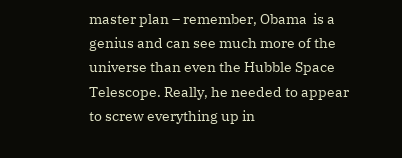master plan – remember, Obama  is a genius and can see much more of the universe than even the Hubble Space Telescope. Really, he needed to appear to screw everything up in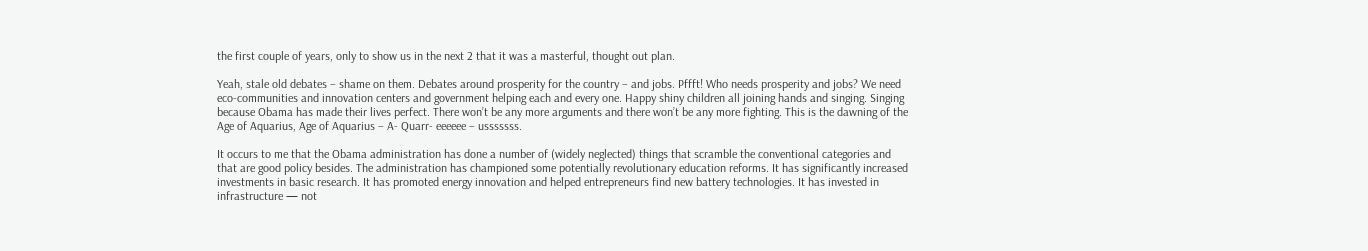the first couple of years, only to show us in the next 2 that it was a masterful, thought out plan.

Yeah, stale old debates – shame on them. Debates around prosperity for the country – and jobs. Pffft! Who needs prosperity and jobs? We need eco-communities and innovation centers and government helping each and every one. Happy shiny children all joining hands and singing. Singing because Obama has made their lives perfect. There won’t be any more arguments and there won’t be any more fighting. This is the dawning of the Age of Aquarius, Age of Aquarius – A- Quarr- eeeeee – usssssss.

It occurs to me that the Obama administration has done a number of (widely neglected) things that scramble the conventional categories and that are good policy besides. The administration has championed some potentially revolutionary education reforms. It has significantly increased investments in basic research. It has promoted energy innovation and helped entrepreneurs find new battery technologies. It has invested in infrastructure — not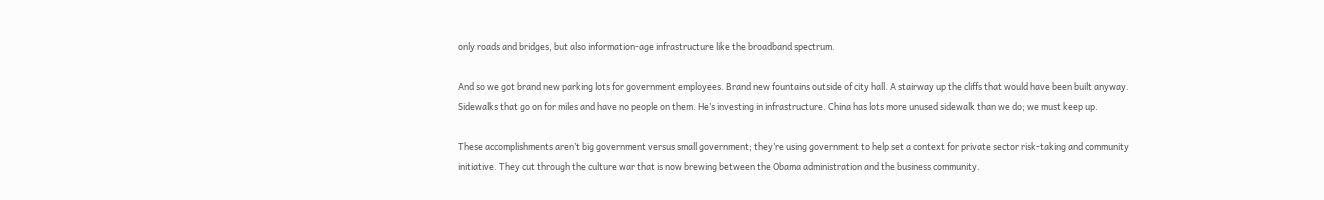only roads and bridges, but also information-age infrastructure like the broadband spectrum.

And so we got brand new parking lots for government employees. Brand new fountains outside of city hall. A stairway up the cliffs that would have been built anyway. Sidewalks that go on for miles and have no people on them. He’s investing in infrastructure. China has lots more unused sidewalk than we do; we must keep up.

These accomplishments aren’t big government versus small government; they’re using government to help set a context for private sector risk-taking and community initiative. They cut through the culture war that is now brewing between the Obama administration and the business community.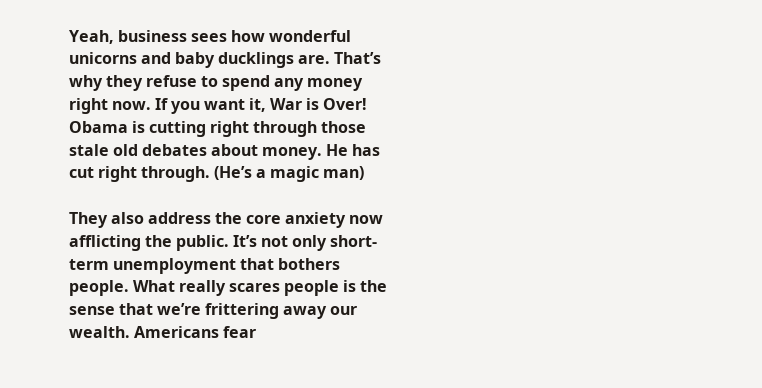Yeah, business sees how wonderful unicorns and baby ducklings are. That’s why they refuse to spend any money right now. If you want it, War is Over! Obama is cutting right through those stale old debates about money. He has cut right through. (He’s a magic man)

They also address the core anxiety now afflicting the public. It’s not only short-term unemployment that bothers people. What really scares people is the sense that we’re frittering away our wealth. Americans fear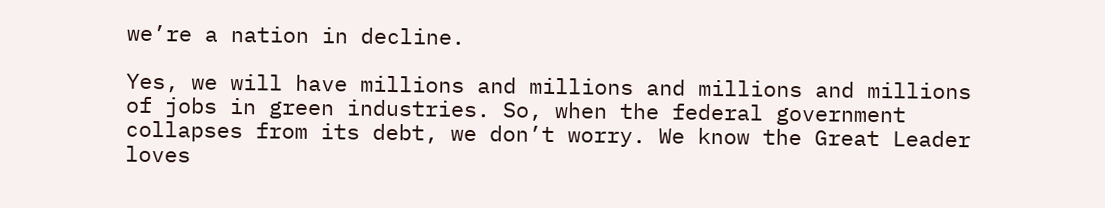we’re a nation in decline.

Yes, we will have millions and millions and millions and millions of jobs in green industries. So, when the federal government collapses from its debt, we don’t worry. We know the Great Leader loves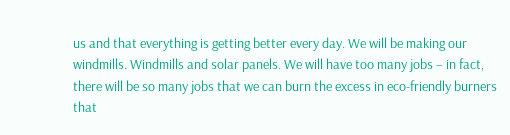us and that everything is getting better every day. We will be making our windmills. Windmills and solar panels. We will have too many jobs – in fact, there will be so many jobs that we can burn the excess in eco-friendly burners that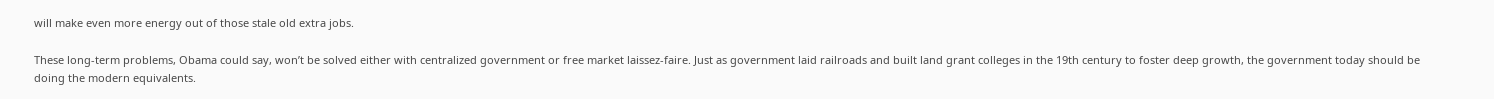will make even more energy out of those stale old extra jobs.

These long-term problems, Obama could say, won’t be solved either with centralized government or free market laissez-faire. Just as government laid railroads and built land grant colleges in the 19th century to foster deep growth, the government today should be doing the modern equivalents.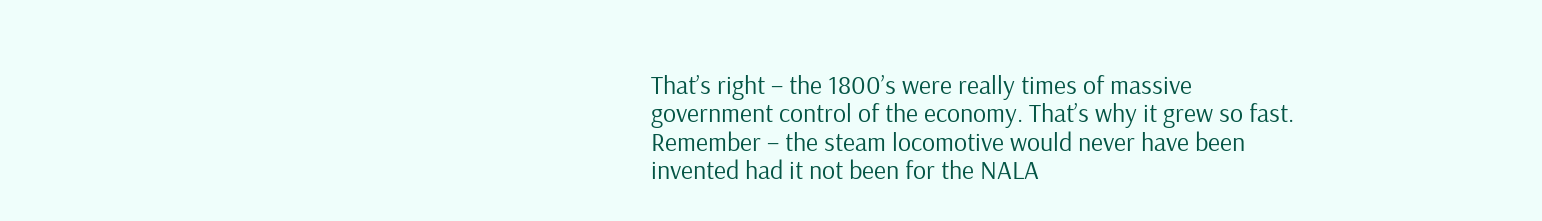That’s right – the 1800’s were really times of massive government control of the economy. That’s why it grew so fast. Remember – the steam locomotive would never have been invented had it not been for the NALA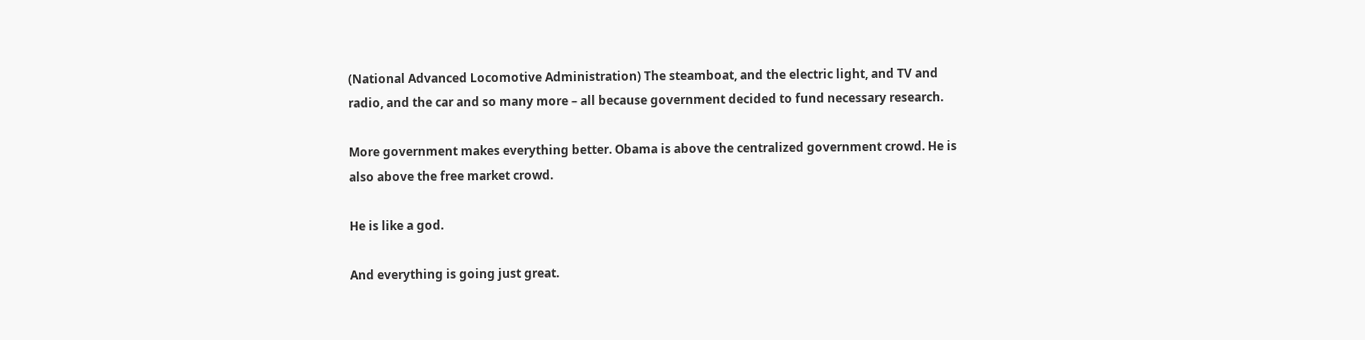(National Advanced Locomotive Administration) The steamboat, and the electric light, and TV and radio, and the car and so many more – all because government decided to fund necessary research.

More government makes everything better. Obama is above the centralized government crowd. He is also above the free market crowd.

He is like a god.

And everything is going just great.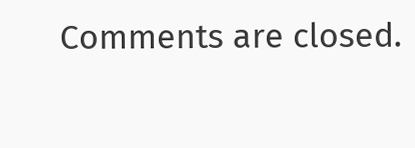Comments are closed.